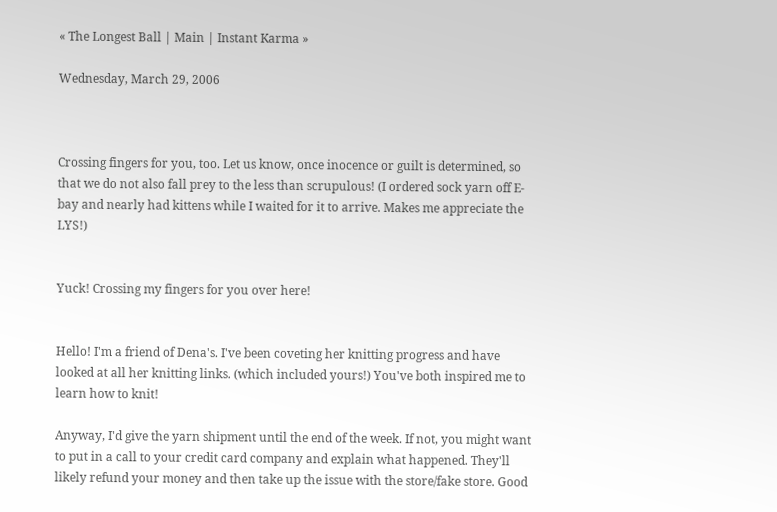« The Longest Ball | Main | Instant Karma »

Wednesday, March 29, 2006



Crossing fingers for you, too. Let us know, once inocence or guilt is determined, so that we do not also fall prey to the less than scrupulous! (I ordered sock yarn off E-bay and nearly had kittens while I waited for it to arrive. Makes me appreciate the LYS!)


Yuck! Crossing my fingers for you over here!


Hello! I'm a friend of Dena's. I've been coveting her knitting progress and have looked at all her knitting links. (which included yours!) You've both inspired me to learn how to knit!

Anyway, I'd give the yarn shipment until the end of the week. If not, you might want to put in a call to your credit card company and explain what happened. They'll likely refund your money and then take up the issue with the store/fake store. Good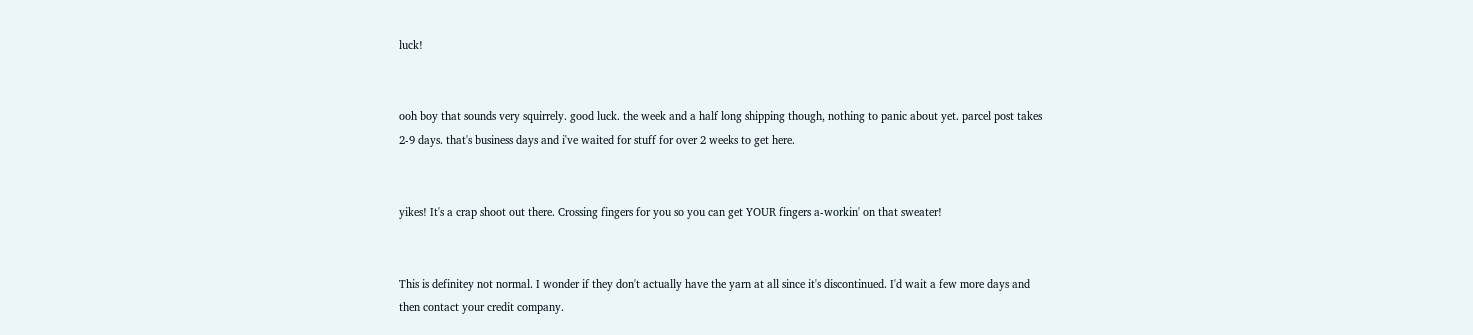luck!


ooh boy that sounds very squirrely. good luck. the week and a half long shipping though, nothing to panic about yet. parcel post takes 2-9 days. that's business days and i've waited for stuff for over 2 weeks to get here.


yikes! It's a crap shoot out there. Crossing fingers for you so you can get YOUR fingers a-workin' on that sweater!


This is definitey not normal. I wonder if they don't actually have the yarn at all since it's discontinued. I'd wait a few more days and then contact your credit company.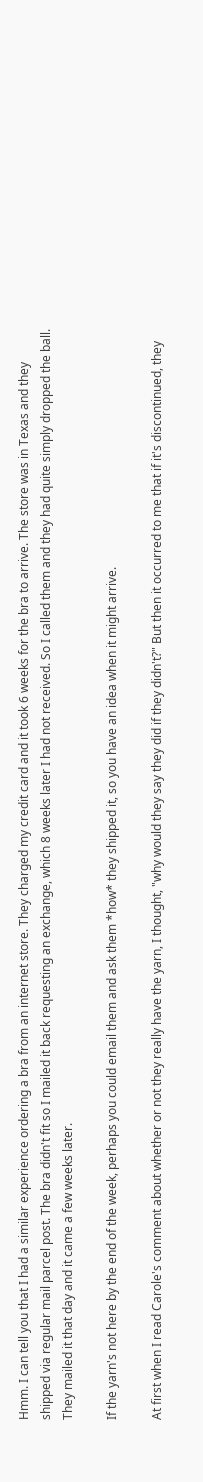Hmm. I can tell you that I had a similar experience ordering a bra from an internet store. They charged my credit card and it took 6 weeks for the bra to arrive. The store was in Texas and they shipped via regular mail parcel post. The bra didn't fit so I mailed it back requesting an exchange, which 8 weeks later I had not received. So I called them and they had quite simply dropped the ball. They mailed it that day and it came a few weeks later.

If the yarn's not here by the end of the week, perhaps you could email them and ask them *how* they shipped it, so you have an idea when it might arrive.

At first when I read Carole's comment about whether or not they really have the yarn, I thought, "why would they say they did if they didn't?" But then it occurred to me that if it's discontinued, they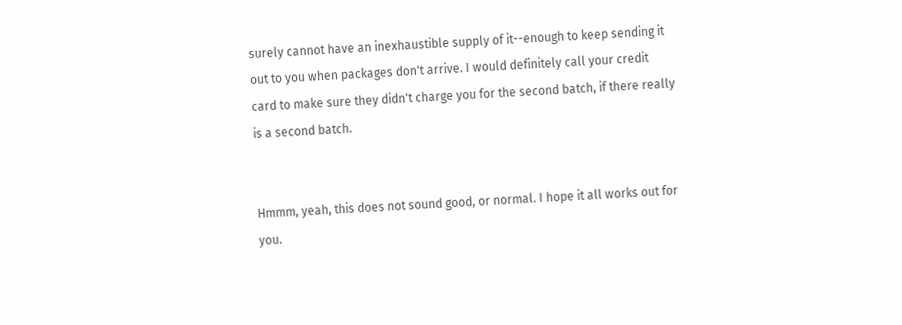surely cannot have an inexhaustible supply of it--enough to keep sending it out to you when packages don't arrive. I would definitely call your credit card to make sure they didn't charge you for the second batch, if there really is a second batch.


Hmmm, yeah, this does not sound good, or normal. I hope it all works out for you.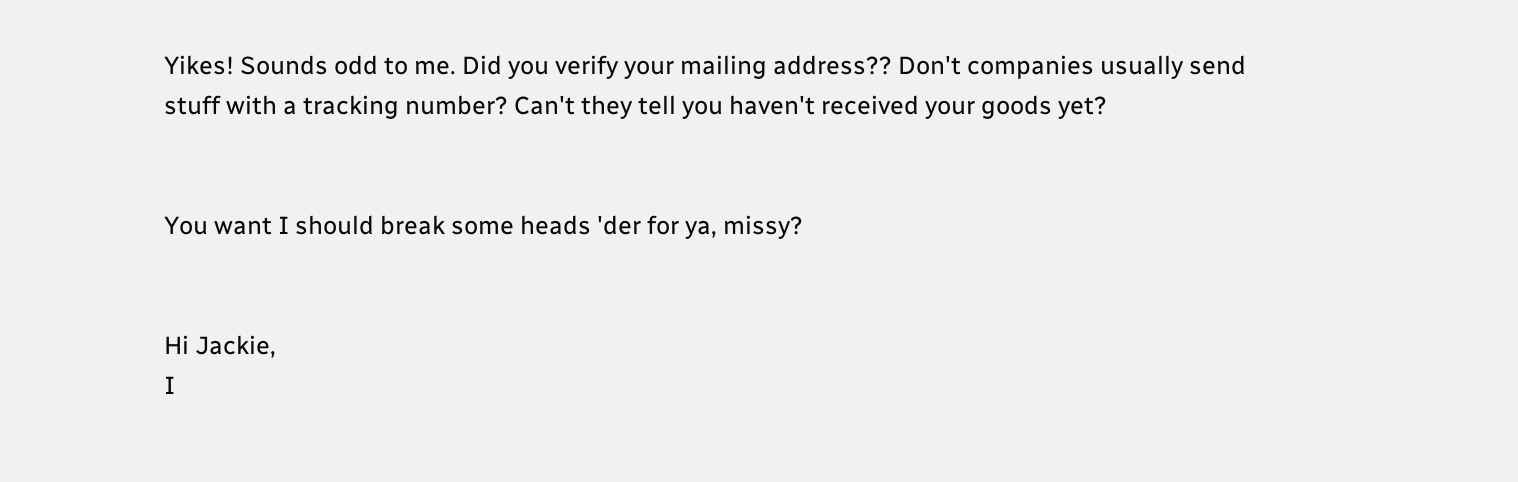Yikes! Sounds odd to me. Did you verify your mailing address?? Don't companies usually send stuff with a tracking number? Can't they tell you haven't received your goods yet?


You want I should break some heads 'der for ya, missy?


Hi Jackie,
I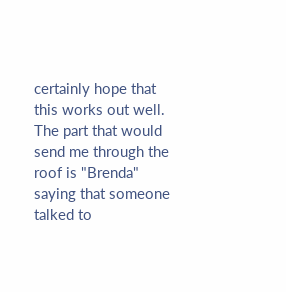certainly hope that this works out well. The part that would send me through the roof is "Brenda" saying that someone talked to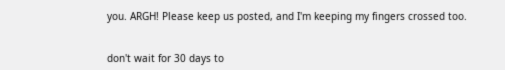you. ARGH! Please keep us posted, and I'm keeping my fingers crossed too.


don't wait for 30 days to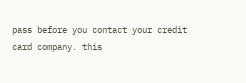pass before you contact your credit card company. this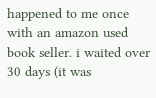happened to me once with an amazon used book seller. i waited over 30 days (it was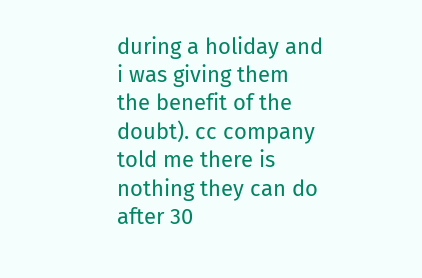during a holiday and i was giving them the benefit of the doubt). cc company told me there is nothing they can do after 30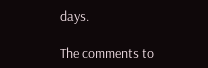days.

The comments to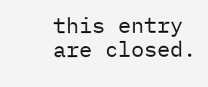this entry are closed.